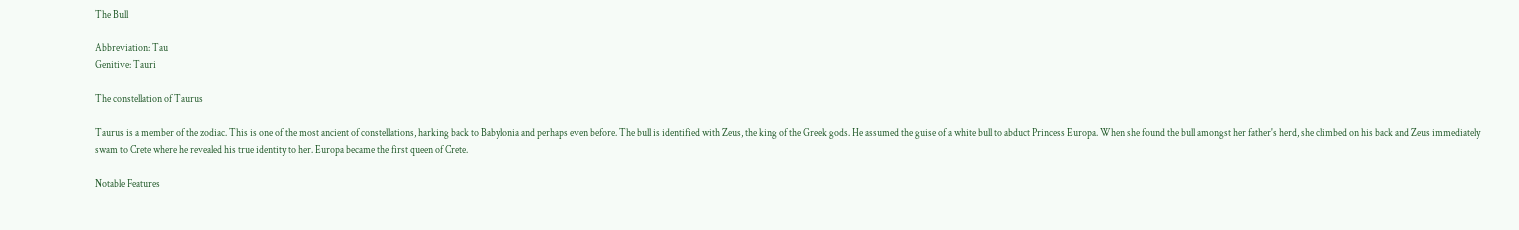The Bull

Abbreviation: Tau
Genitive: Tauri

The constellation of Taurus

Taurus is a member of the zodiac. This is one of the most ancient of constellations, harking back to Babylonia and perhaps even before. The bull is identified with Zeus, the king of the Greek gods. He assumed the guise of a white bull to abduct Princess Europa. When she found the bull amongst her father's herd, she climbed on his back and Zeus immediately swam to Crete where he revealed his true identity to her. Europa became the first queen of Crete.

Notable Features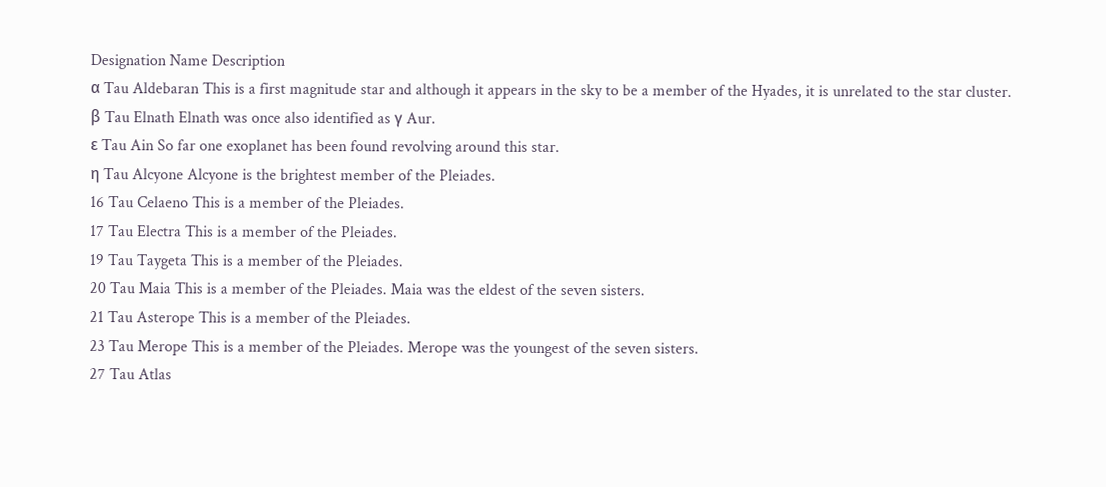Designation Name Description
α Tau Aldebaran This is a first magnitude star and although it appears in the sky to be a member of the Hyades, it is unrelated to the star cluster.
β Tau Elnath Elnath was once also identified as γ Aur.
ε Tau Ain So far one exoplanet has been found revolving around this star.
η Tau Alcyone Alcyone is the brightest member of the Pleiades.
16 Tau Celaeno This is a member of the Pleiades.
17 Tau Electra This is a member of the Pleiades.
19 Tau Taygeta This is a member of the Pleiades.
20 Tau Maia This is a member of the Pleiades. Maia was the eldest of the seven sisters.
21 Tau Asterope This is a member of the Pleiades.
23 Tau Merope This is a member of the Pleiades. Merope was the youngest of the seven sisters.
27 Tau Atlas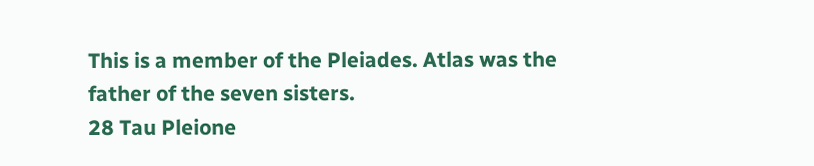This is a member of the Pleiades. Atlas was the father of the seven sisters.
28 Tau Pleione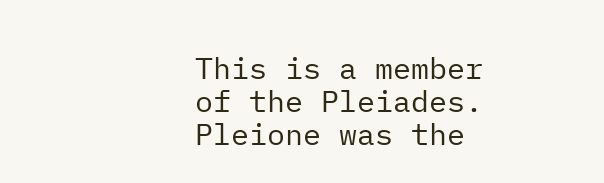This is a member of the Pleiades. Pleione was the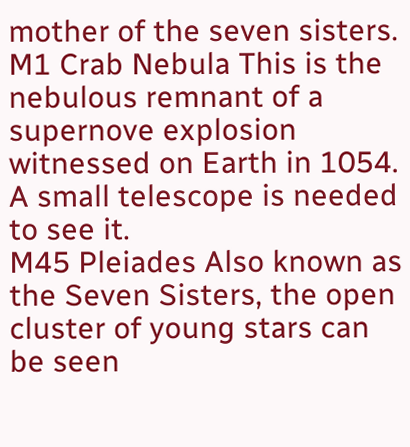mother of the seven sisters.
M1 Crab Nebula This is the nebulous remnant of a supernove explosion witnessed on Earth in 1054. A small telescope is needed to see it.
M45 Pleiades Also known as the Seven Sisters, the open cluster of young stars can be seen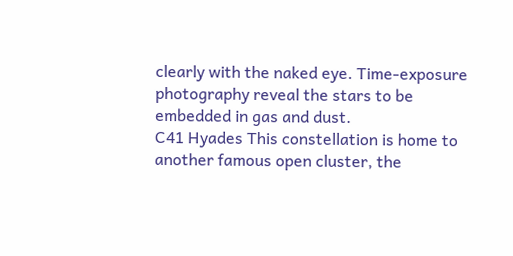clearly with the naked eye. Time-exposure photography reveal the stars to be embedded in gas and dust.
C41 Hyades This constellation is home to another famous open cluster, the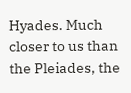Hyades. Much closer to us than the Pleiades, the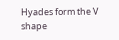Hyades form the V shape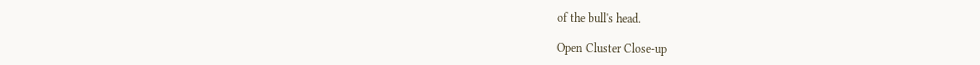of the bull's head.

Open Cluster Close-up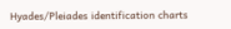Hyades/Pleiades identification charts